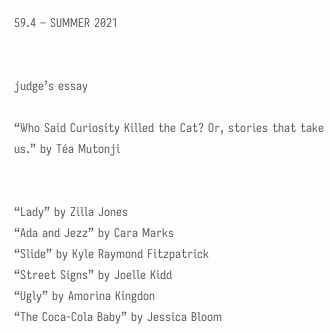59.4 – SUMMER 2021


judge’s essay

“Who Said Curiosity Killed the Cat? Or, stories that take us.” by Téa Mutonji


“Lady” by Zilla Jones
“Ada and Jezz” by Cara Marks
“Slide” by Kyle Raymond Fitzpatrick
“Street Signs” by Joelle Kidd
“Ugly” by Amorina Kingdon
“The Coca-Cola Baby” by Jessica Bloom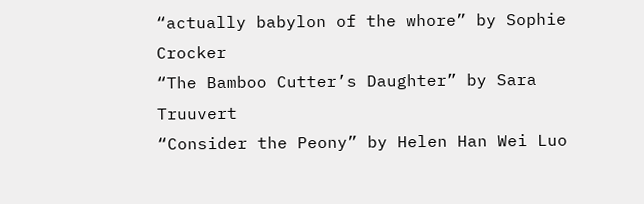“actually babylon of the whore” by Sophie Crocker
“The Bamboo Cutter’s Daughter” by Sara Truuvert
“Consider the Peony” by Helen Han Wei Luo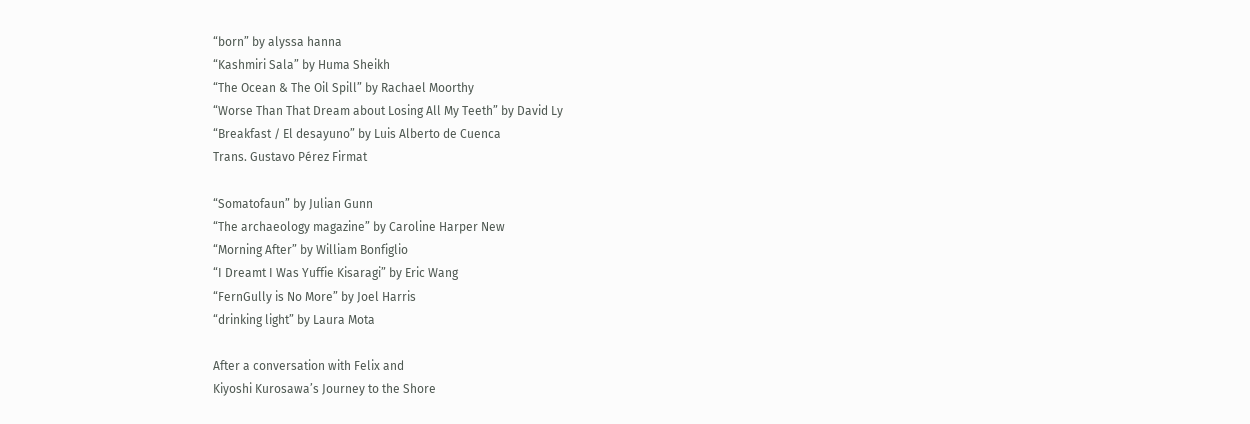“born” by alyssa hanna
“Kashmiri Sala” by Huma Sheikh
“The Ocean & The Oil Spill” by Rachael Moorthy
“Worse Than That Dream about Losing All My Teeth” by David Ly
“Breakfast / El desayuno” by Luis Alberto de Cuenca
Trans. Gustavo Pérez Firmat

“Somatofaun” by Julian Gunn
“The archaeology magazine” by Caroline Harper New
“Morning After” by William Bonfiglio
“I Dreamt I Was Yuffie Kisaragi” by Eric Wang
“FernGully is No More” by Joel Harris
“drinking light” by Laura Mota

After a conversation with Felix and
Kiyoshi Kurosawa’s Journey to the Shore